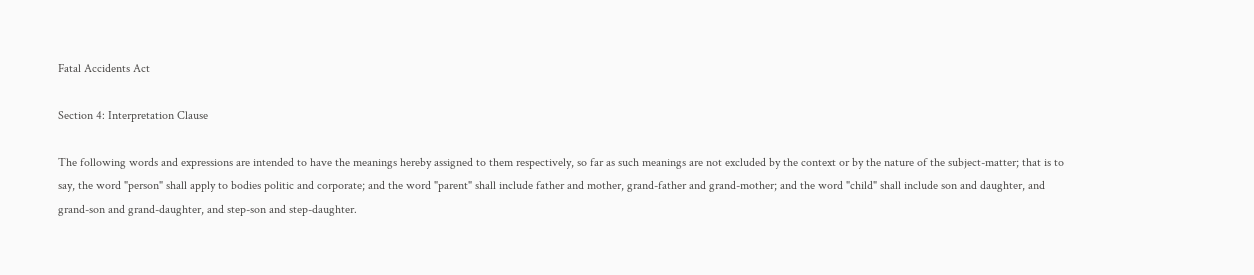Fatal Accidents Act

Section 4: Interpretation Clause

The following words and expressions are intended to have the meanings hereby assigned to them respectively, so far as such meanings are not excluded by the context or by the nature of the subject-matter; that is to say, the word "person" shall apply to bodies politic and corporate; and the word "parent" shall include father and mother, grand-father and grand-mother; and the word "child" shall include son and daughter, and grand-son and grand-daughter, and step-son and step-daughter.